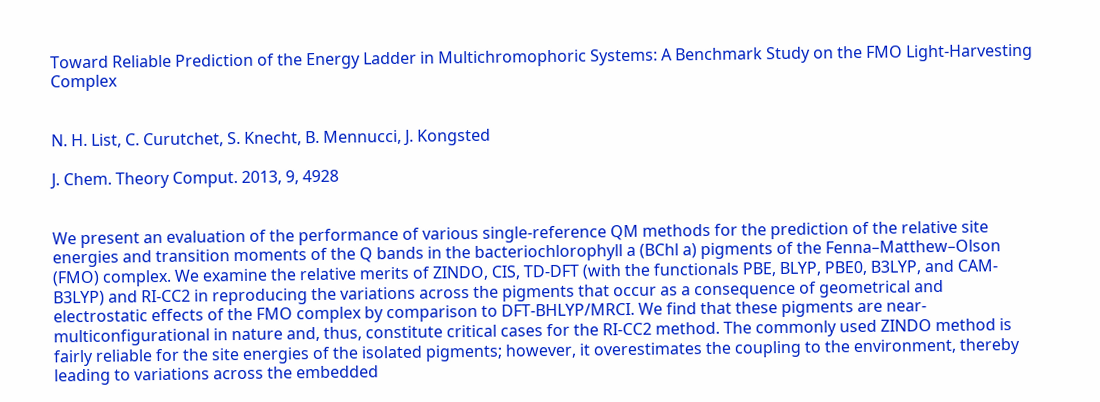Toward Reliable Prediction of the Energy Ladder in Multichromophoric Systems: A Benchmark Study on the FMO Light-Harvesting Complex


N. H. List, C. Curutchet, S. Knecht, B. Mennucci, J. Kongsted

J. Chem. Theory Comput. 2013, 9, 4928


We present an evaluation of the performance of various single-reference QM methods for the prediction of the relative site energies and transition moments of the Q bands in the bacteriochlorophyll a (BChl a) pigments of the Fenna–Matthew–Olson (FMO) complex. We examine the relative merits of ZINDO, CIS, TD-DFT (with the functionals PBE, BLYP, PBE0, B3LYP, and CAM-B3LYP) and RI-CC2 in reproducing the variations across the pigments that occur as a consequence of geometrical and electrostatic effects of the FMO complex by comparison to DFT-BHLYP/MRCI. We find that these pigments are near-multiconfigurational in nature and, thus, constitute critical cases for the RI-CC2 method. The commonly used ZINDO method is fairly reliable for the site energies of the isolated pigments; however, it overestimates the coupling to the environment, thereby leading to variations across the embedded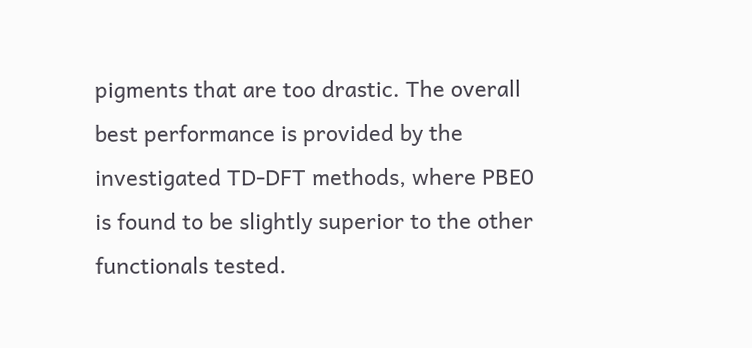pigments that are too drastic. The overall best performance is provided by the investigated TD-DFT methods, where PBE0 is found to be slightly superior to the other functionals tested.